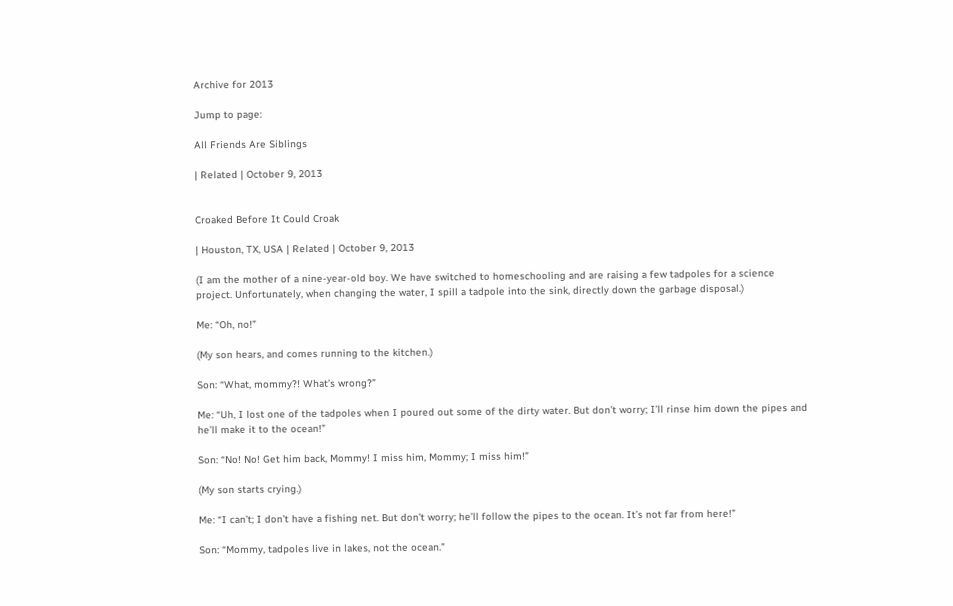Archive for 2013

Jump to page:

All Friends Are Siblings

| Related | October 9, 2013


Croaked Before It Could Croak

| Houston, TX, USA | Related | October 9, 2013

(I am the mother of a nine-year-old boy. We have switched to homeschooling and are raising a few tadpoles for a science project. Unfortunately, when changing the water, I spill a tadpole into the sink, directly down the garbage disposal.)

Me: “Oh, no!”

(My son hears, and comes running to the kitchen.)

Son: “What, mommy?! What’s wrong?”

Me: “Uh, I lost one of the tadpoles when I poured out some of the dirty water. But don’t worry; I’ll rinse him down the pipes and he’ll make it to the ocean!”

Son: “No! No! Get him back, Mommy! I miss him, Mommy; I miss him!”

(My son starts crying.)

Me: “I can’t; I don’t have a fishing net. But don’t worry; he’ll follow the pipes to the ocean. It’s not far from here!”

Son: “Mommy, tadpoles live in lakes, not the ocean.”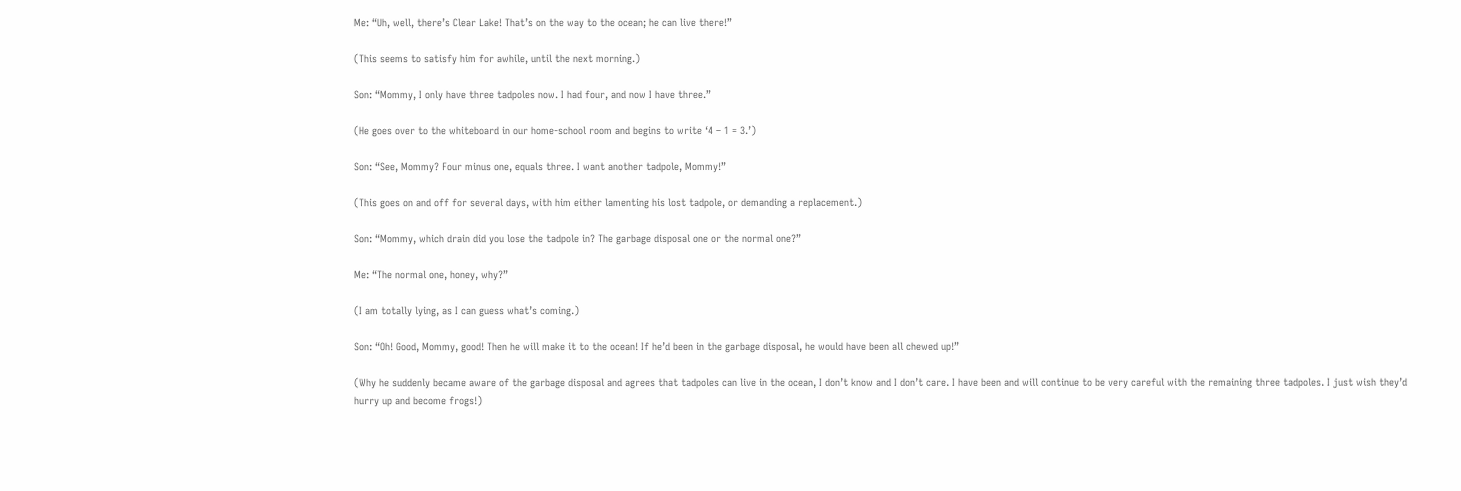Me: “Uh, well, there’s Clear Lake! That’s on the way to the ocean; he can live there!”

(This seems to satisfy him for awhile, until the next morning.)

Son: “Mommy, I only have three tadpoles now. I had four, and now I have three.”

(He goes over to the whiteboard in our home-school room and begins to write ‘4 – 1 = 3.’)

Son: “See, Mommy? Four minus one, equals three. I want another tadpole, Mommy!”

(This goes on and off for several days, with him either lamenting his lost tadpole, or demanding a replacement.)

Son: “Mommy, which drain did you lose the tadpole in? The garbage disposal one or the normal one?”

Me: “The normal one, honey, why?”

(I am totally lying, as I can guess what’s coming.)

Son: “Oh! Good, Mommy, good! Then he will make it to the ocean! If he’d been in the garbage disposal, he would have been all chewed up!”

(Why he suddenly became aware of the garbage disposal and agrees that tadpoles can live in the ocean, I don’t know and I don’t care. I have been and will continue to be very careful with the remaining three tadpoles. I just wish they’d hurry up and become frogs!)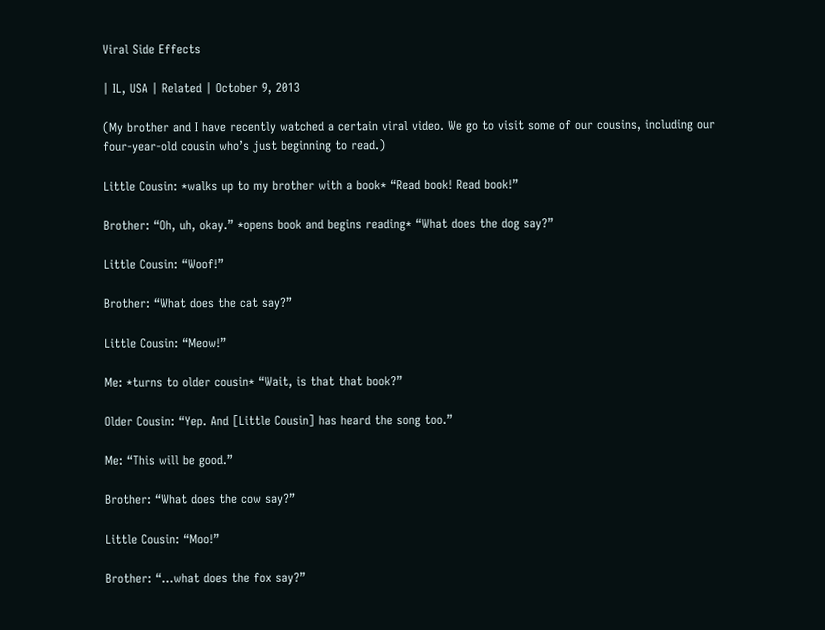Viral Side Effects

| IL, USA | Related | October 9, 2013

(My brother and I have recently watched a certain viral video. We go to visit some of our cousins, including our four-year-old cousin who’s just beginning to read.)

Little Cousin: *walks up to my brother with a book* “Read book! Read book!”

Brother: “Oh, uh, okay.” *opens book and begins reading* “What does the dog say?”

Little Cousin: “Woof!”

Brother: “What does the cat say?”

Little Cousin: “Meow!”

Me: *turns to older cousin* “Wait, is that that book?”

Older Cousin: “Yep. And [Little Cousin] has heard the song too.”

Me: “This will be good.”

Brother: “What does the cow say?”

Little Cousin: “Moo!”

Brother: “…what does the fox say?”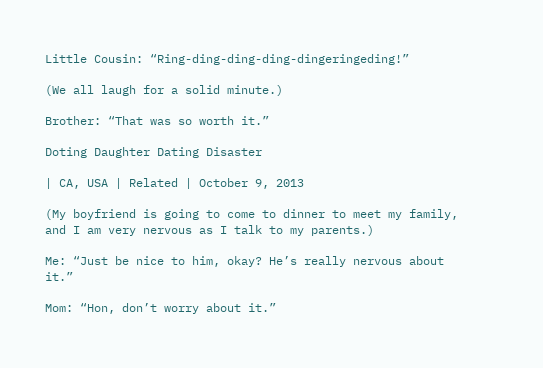Little Cousin: “Ring-ding-ding-ding-dingeringeding!”

(We all laugh for a solid minute.)

Brother: “That was so worth it.”

Doting Daughter Dating Disaster

| CA, USA | Related | October 9, 2013

(My boyfriend is going to come to dinner to meet my family, and I am very nervous as I talk to my parents.)

Me: “Just be nice to him, okay? He’s really nervous about it.”

Mom: “Hon, don’t worry about it.”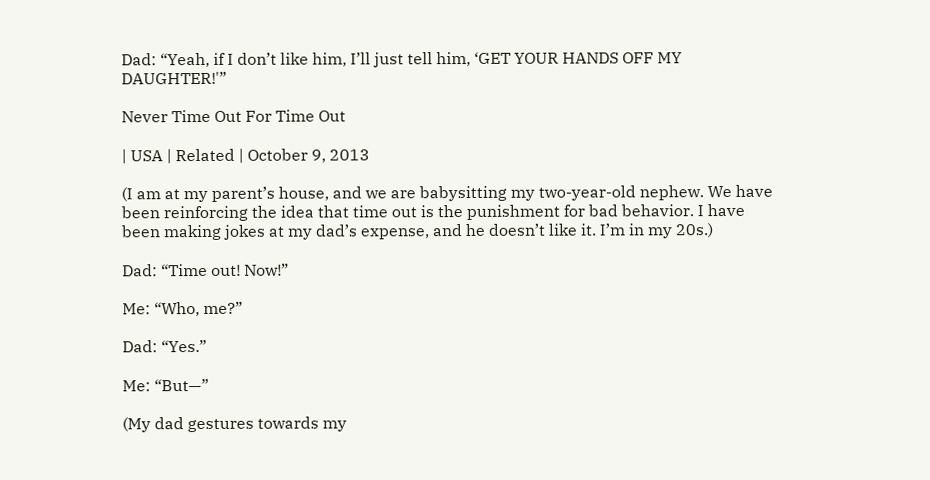Dad: “Yeah, if I don’t like him, I’ll just tell him, ‘GET YOUR HANDS OFF MY DAUGHTER!'”

Never Time Out For Time Out

| USA | Related | October 9, 2013

(I am at my parent’s house, and we are babysitting my two-year-old nephew. We have been reinforcing the idea that time out is the punishment for bad behavior. I have been making jokes at my dad’s expense, and he doesn’t like it. I’m in my 20s.)

Dad: “Time out! Now!”

Me: “Who, me?”

Dad: “Yes.”

Me: “But—”

(My dad gestures towards my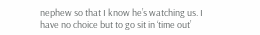nephew so that I know he’s watching us. I have no choice but to go sit in ‘time out’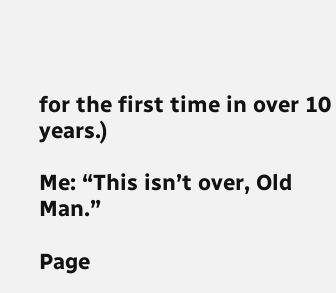for the first time in over 10 years.)

Me: “This isn’t over, Old Man.”

Page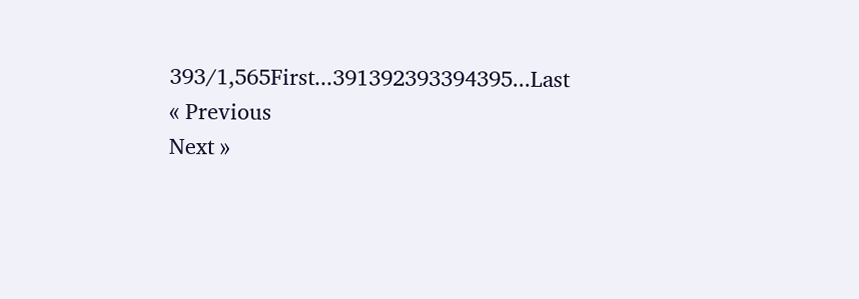393/1,565First...391392393394395...Last
« Previous
Next »